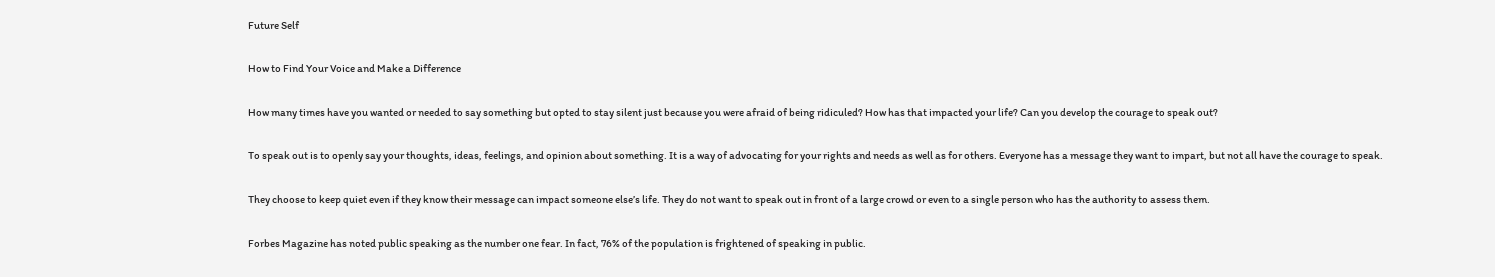Future Self

How to Find Your Voice and Make a Difference

How many times have you wanted or needed to say something but opted to stay silent just because you were afraid of being ridiculed? How has that impacted your life? Can you develop the courage to speak out?

To speak out is to openly say your thoughts, ideas, feelings, and opinion about something. It is a way of advocating for your rights and needs as well as for others. Everyone has a message they want to impart, but not all have the courage to speak.

They choose to keep quiet even if they know their message can impact someone else’s life. They do not want to speak out in front of a large crowd or even to a single person who has the authority to assess them.

Forbes Magazine has noted public speaking as the number one fear. In fact, 76% of the population is frightened of speaking in public.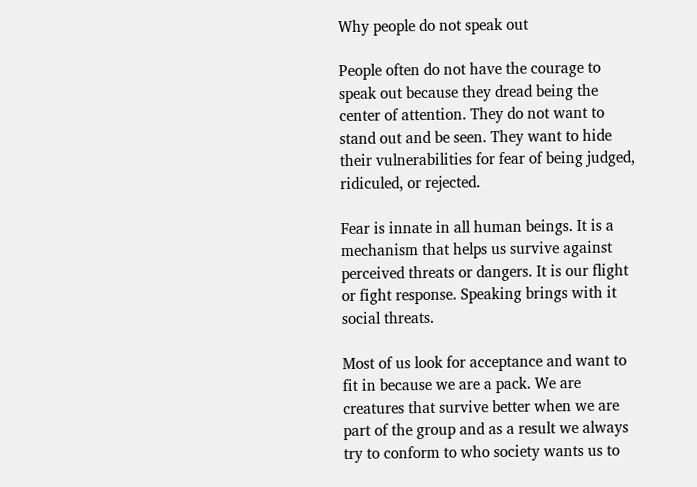Why people do not speak out

People often do not have the courage to speak out because they dread being the center of attention. They do not want to stand out and be seen. They want to hide their vulnerabilities for fear of being judged, ridiculed, or rejected.

Fear is innate in all human beings. It is a mechanism that helps us survive against perceived threats or dangers. It is our flight or fight response. Speaking brings with it social threats.

Most of us look for acceptance and want to fit in because we are a pack. We are creatures that survive better when we are part of the group and as a result we always try to conform to who society wants us to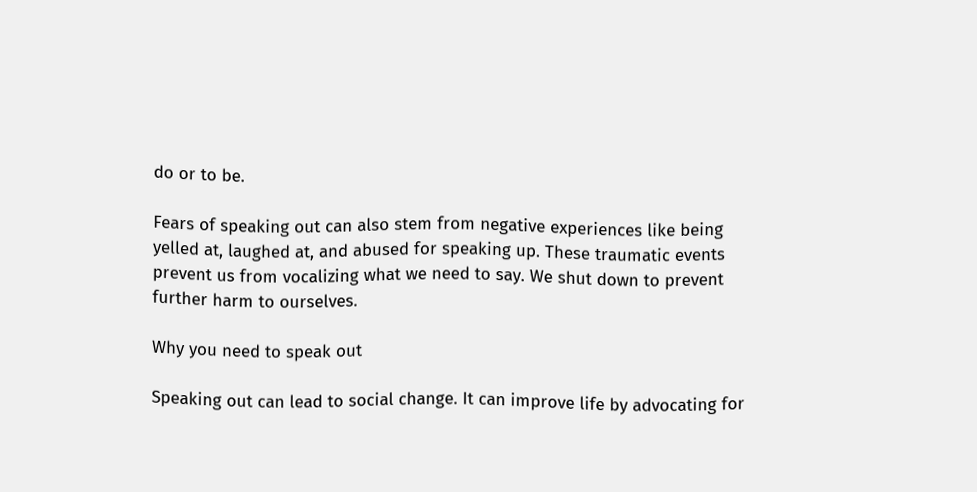do or to be.

Fears of speaking out can also stem from negative experiences like being yelled at, laughed at, and abused for speaking up. These traumatic events prevent us from vocalizing what we need to say. We shut down to prevent further harm to ourselves.

Why you need to speak out

Speaking out can lead to social change. It can improve life by advocating for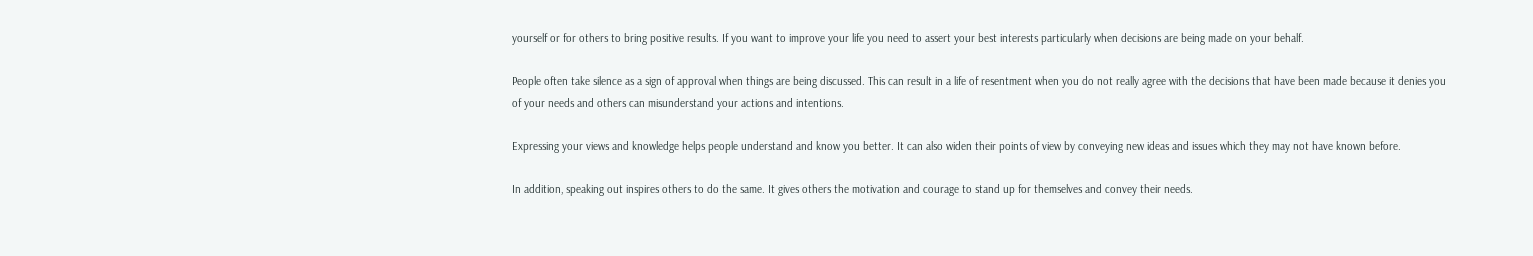yourself or for others to bring positive results. If you want to improve your life you need to assert your best interests particularly when decisions are being made on your behalf.

People often take silence as a sign of approval when things are being discussed. This can result in a life of resentment when you do not really agree with the decisions that have been made because it denies you of your needs and others can misunderstand your actions and intentions.

Expressing your views and knowledge helps people understand and know you better. It can also widen their points of view by conveying new ideas and issues which they may not have known before.

In addition, speaking out inspires others to do the same. It gives others the motivation and courage to stand up for themselves and convey their needs.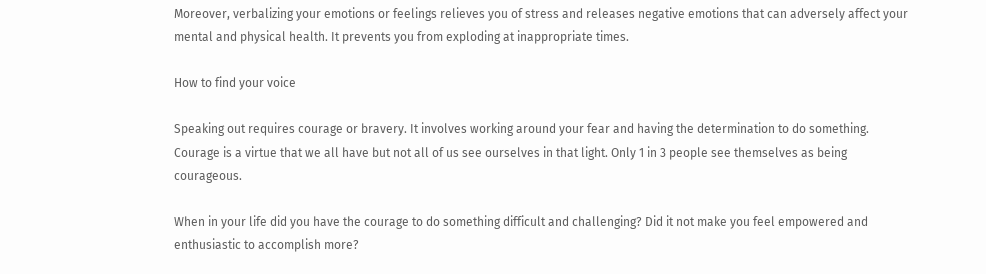Moreover, verbalizing your emotions or feelings relieves you of stress and releases negative emotions that can adversely affect your mental and physical health. It prevents you from exploding at inappropriate times.

How to find your voice

Speaking out requires courage or bravery. It involves working around your fear and having the determination to do something. Courage is a virtue that we all have but not all of us see ourselves in that light. Only 1 in 3 people see themselves as being courageous.

When in your life did you have the courage to do something difficult and challenging? Did it not make you feel empowered and enthusiastic to accomplish more?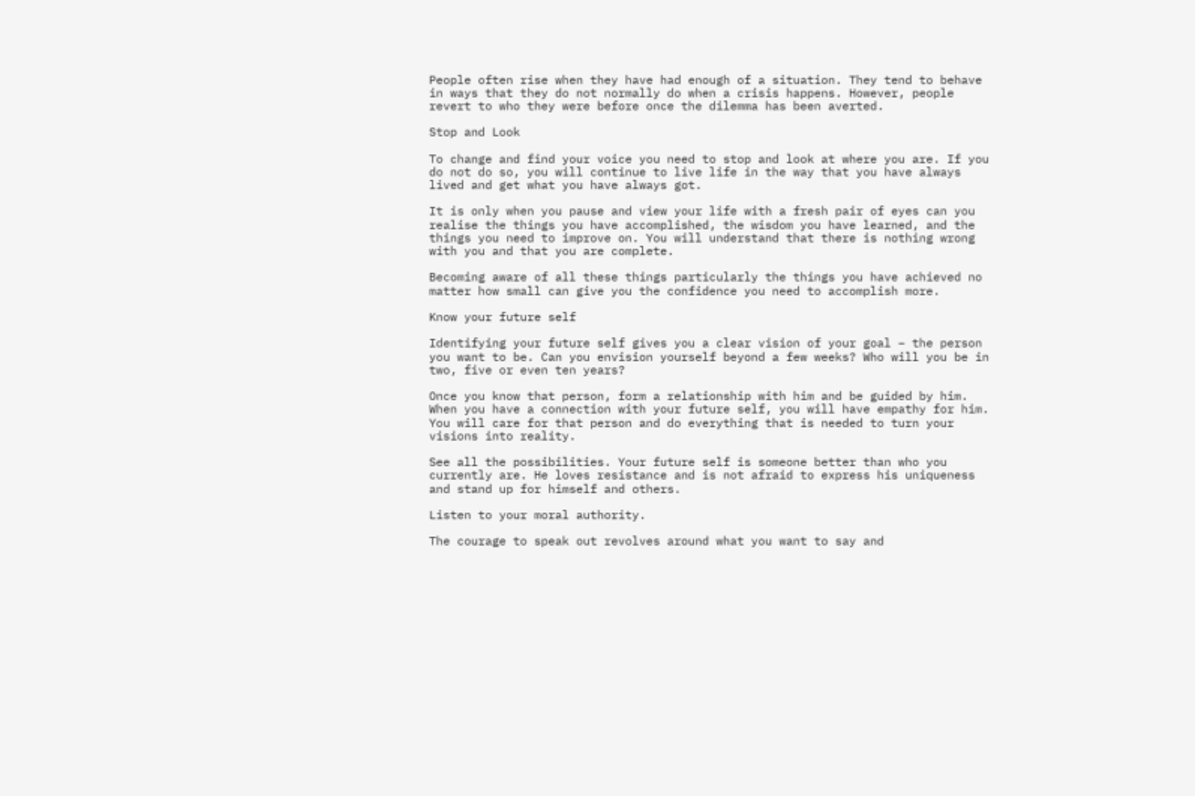People often rise when they have had enough of a situation. They tend to behave in ways that they do not normally do when a crisis happens. However, people revert to who they were before once the dilemma has been averted.

Stop and Look

To change and find your voice you need to stop and look at where you are. If you do not do so, you will continue to live life in the way that you have always lived and get what you have always got.

It is only when you pause and view your life with a fresh pair of eyes can you realise the things you have accomplished, the wisdom you have learned, and the things you need to improve on. You will understand that there is nothing wrong with you and that you are complete.

Becoming aware of all these things particularly the things you have achieved no matter how small can give you the confidence you need to accomplish more.

Know your future self

Identifying your future self gives you a clear vision of your goal – the person you want to be. Can you envision yourself beyond a few weeks? Who will you be in two, five or even ten years?

Once you know that person, form a relationship with him and be guided by him. When you have a connection with your future self, you will have empathy for him. You will care for that person and do everything that is needed to turn your visions into reality.

See all the possibilities. Your future self is someone better than who you currently are. He loves resistance and is not afraid to express his uniqueness and stand up for himself and others.

Listen to your moral authority.

The courage to speak out revolves around what you want to say and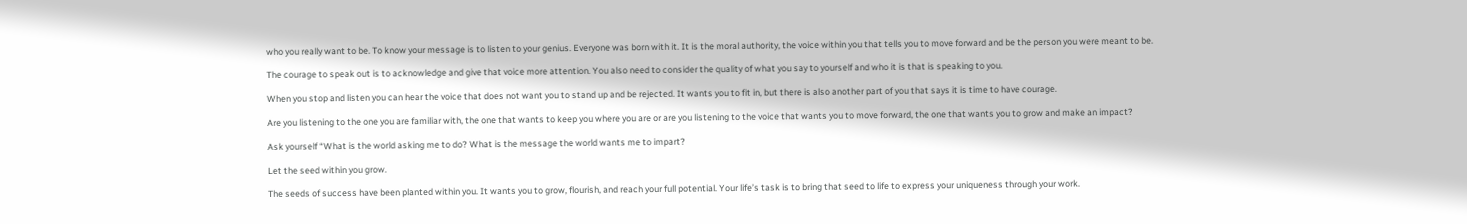who you really want to be. To know your message is to listen to your genius. Everyone was born with it. It is the moral authority, the voice within you that tells you to move forward and be the person you were meant to be.

The courage to speak out is to acknowledge and give that voice more attention. You also need to consider the quality of what you say to yourself and who it is that is speaking to you.

When you stop and listen you can hear the voice that does not want you to stand up and be rejected. It wants you to fit in, but there is also another part of you that says it is time to have courage.

Are you listening to the one you are familiar with, the one that wants to keep you where you are or are you listening to the voice that wants you to move forward, the one that wants you to grow and make an impact?

Ask yourself “What is the world asking me to do? What is the message the world wants me to impart?

Let the seed within you grow.

The seeds of success have been planted within you. It wants you to grow, flourish, and reach your full potential. Your life’s task is to bring that seed to life to express your uniqueness through your work.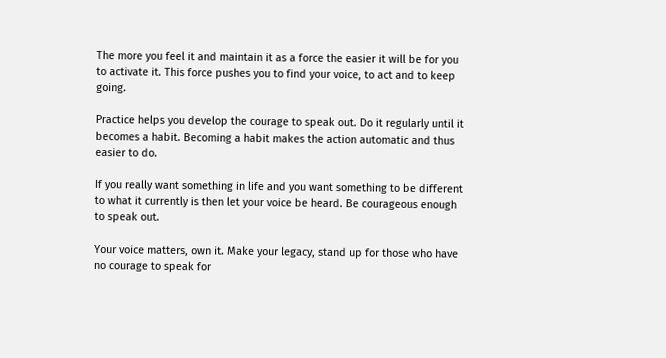The more you feel it and maintain it as a force the easier it will be for you to activate it. This force pushes you to find your voice, to act and to keep going.

Practice helps you develop the courage to speak out. Do it regularly until it becomes a habit. Becoming a habit makes the action automatic and thus easier to do.

If you really want something in life and you want something to be different to what it currently is then let your voice be heard. Be courageous enough to speak out.

Your voice matters, own it. Make your legacy, stand up for those who have no courage to speak for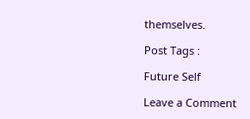themselves.

Post Tags :

Future Self

Leave a Comment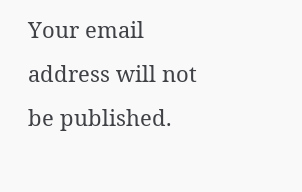Your email address will not be published.